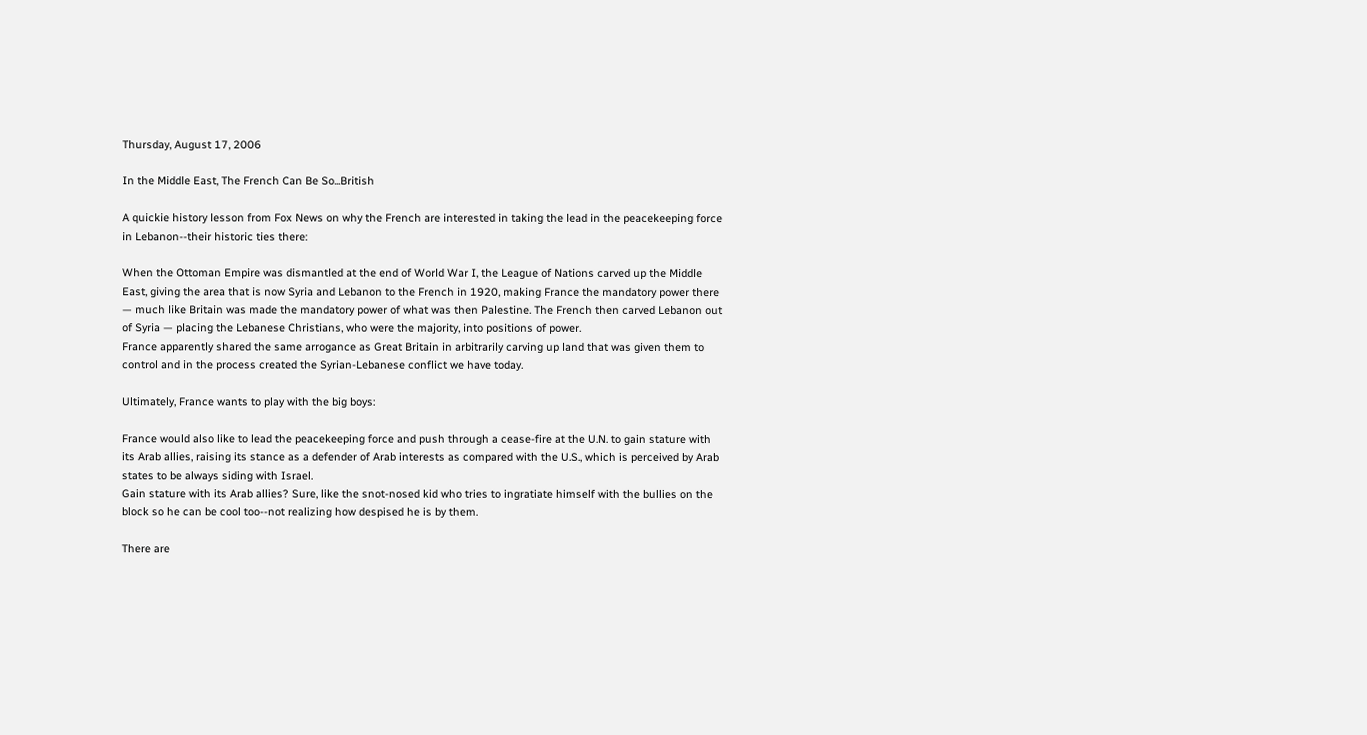Thursday, August 17, 2006

In the Middle East, The French Can Be So...British

A quickie history lesson from Fox News on why the French are interested in taking the lead in the peacekeeping force in Lebanon--their historic ties there:

When the Ottoman Empire was dismantled at the end of World War I, the League of Nations carved up the Middle East, giving the area that is now Syria and Lebanon to the French in 1920, making France the mandatory power there — much like Britain was made the mandatory power of what was then Palestine. The French then carved Lebanon out of Syria — placing the Lebanese Christians, who were the majority, into positions of power.
France apparently shared the same arrogance as Great Britain in arbitrarily carving up land that was given them to control and in the process created the Syrian-Lebanese conflict we have today.

Ultimately, France wants to play with the big boys:

France would also like to lead the peacekeeping force and push through a cease-fire at the U.N. to gain stature with its Arab allies, raising its stance as a defender of Arab interests as compared with the U.S., which is perceived by Arab states to be always siding with Israel.
Gain stature with its Arab allies? Sure, like the snot-nosed kid who tries to ingratiate himself with the bullies on the block so he can be cool too--not realizing how despised he is by them.

There are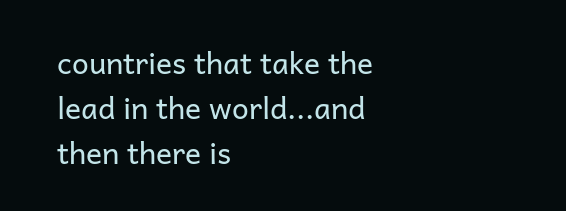countries that take the lead in the world...and then there is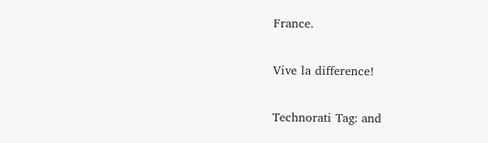France.

Vive la difference!

Technorati Tag: and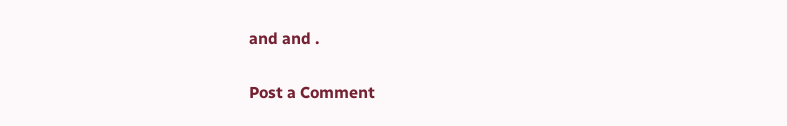and and .

Post a Comment